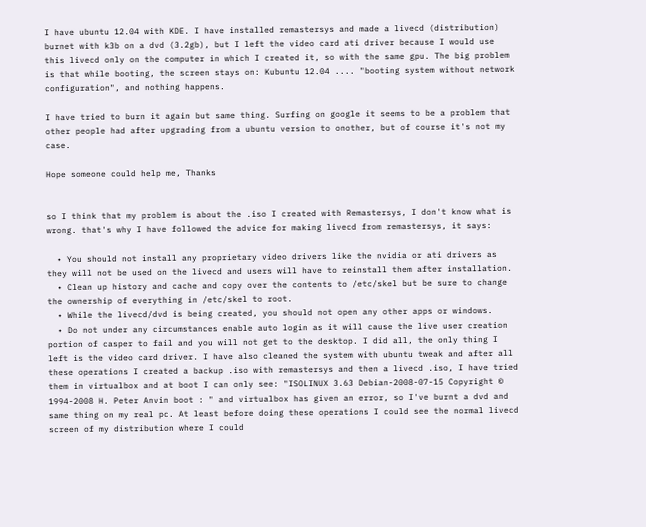I have ubuntu 12.04 with KDE. I have installed remastersys and made a livecd (distribution) burnet with k3b on a dvd (3.2gb), but I left the video card ati driver because I would use this livecd only on the computer in which I created it, so with the same gpu. The big problem is that while booting, the screen stays on: Kubuntu 12.04 .... "booting system without network configuration", and nothing happens.

I have tried to burn it again but same thing. Surfing on google it seems to be a problem that other people had after upgrading from a ubuntu version to onother, but of course it's not my case.

Hope someone could help me, Thanks


so I think that my problem is about the .iso I created with Remastersys, I don't know what is wrong. that's why I have followed the advice for making livecd from remastersys, it says:

  • You should not install any proprietary video drivers like the nvidia or ati drivers as they will not be used on the livecd and users will have to reinstall them after installation.
  • Clean up history and cache and copy over the contents to /etc/skel but be sure to change the ownership of everything in /etc/skel to root.
  • While the livecd/dvd is being created, you should not open any other apps or windows.
  • Do not under any circumstances enable auto login as it will cause the live user creation portion of casper to fail and you will not get to the desktop. I did all, the only thing I left is the video card driver. I have also cleaned the system with ubuntu tweak and after all these operations I created a backup .iso with remastersys and then a livecd .iso, I have tried them in virtualbox and at boot I can only see: "ISOLINUX 3.63 Debian-2008-07-15 Copyright © 1994-2008 H. Peter Anvin boot : " and virtualbox has given an error, so I've burnt a dvd and same thing on my real pc. At least before doing these operations I could see the normal livecd screen of my distribution where I could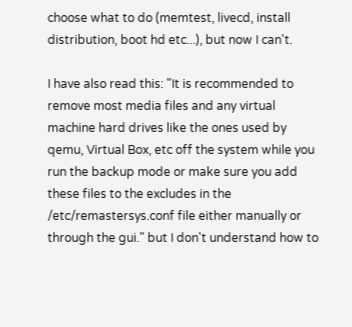choose what to do (memtest, livecd, install distribution, boot hd etc...), but now I can't.

I have also read this: "It is recommended to remove most media files and any virtual machine hard drives like the ones used by qemu, Virtual Box, etc off the system while you run the backup mode or make sure you add these files to the excludes in the /etc/remastersys.conf file either manually or through the gui." but I don't understand how to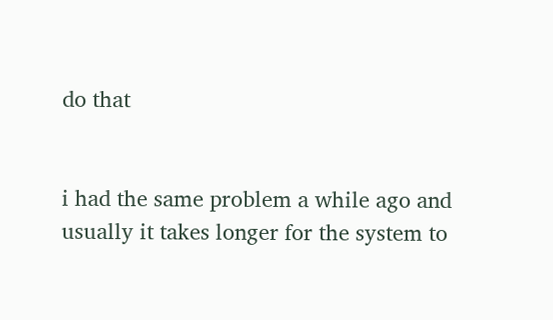do that


i had the same problem a while ago and usually it takes longer for the system to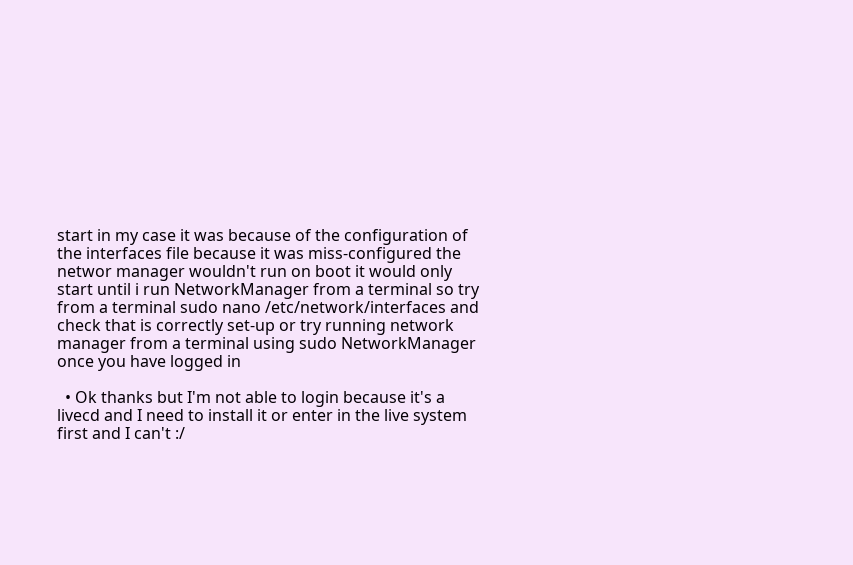start in my case it was because of the configuration of the interfaces file because it was miss-configured the networ manager wouldn't run on boot it would only start until i run NetworkManager from a terminal so try from a terminal sudo nano /etc/network/interfaces and check that is correctly set-up or try running network manager from a terminal using sudo NetworkManager once you have logged in

  • Ok thanks but I'm not able to login because it's a livecd and I need to install it or enter in the live system first and I can't :/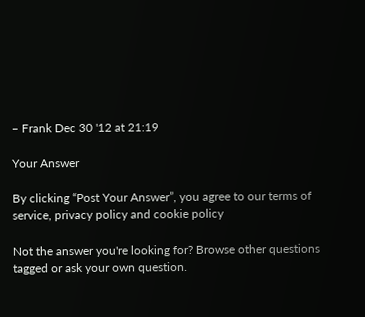– Frank Dec 30 '12 at 21:19

Your Answer

By clicking “Post Your Answer”, you agree to our terms of service, privacy policy and cookie policy

Not the answer you're looking for? Browse other questions tagged or ask your own question.